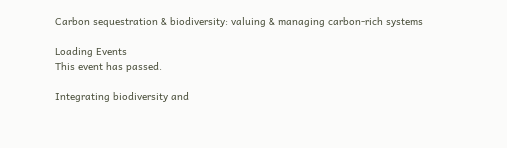Carbon sequestration & biodiversity: valuing & managing carbon-rich systems

Loading Events
This event has passed.

Integrating biodiversity and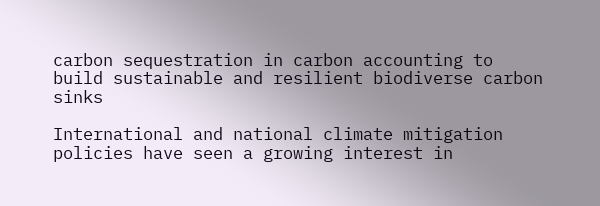carbon sequestration in carbon accounting to build sustainable and resilient biodiverse carbon sinks

International and national climate mitigation policies have seen a growing interest in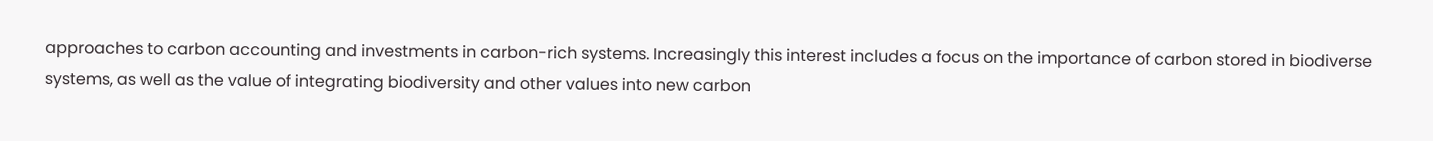approaches to carbon accounting and investments in carbon-rich systems. Increasingly this interest includes a focus on the importance of carbon stored in biodiverse systems, as well as the value of integrating biodiversity and other values into new carbon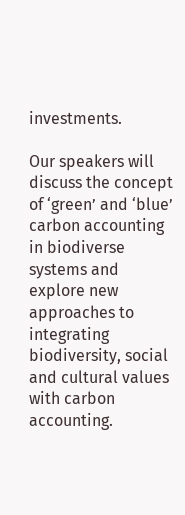investments.

Our speakers will discuss the concept of ‘green’ and ‘blue’ carbon accounting in biodiverse systems and explore new approaches to integrating biodiversity, social and cultural values with carbon accounting.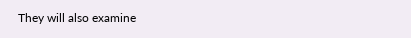They will also examine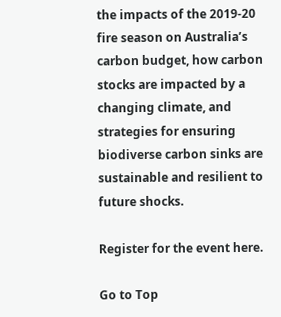the impacts of the 2019-20 fire season on Australia’s carbon budget, how carbon stocks are impacted by a changing climate, and strategies for ensuring biodiverse carbon sinks are sustainable and resilient to future shocks.

Register for the event here.

Go to Top